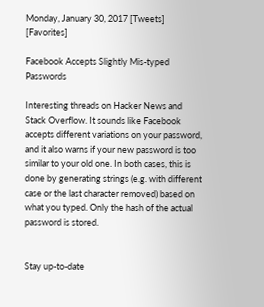Monday, January 30, 2017 [Tweets] [Favorites]

Facebook Accepts Slightly Mis-typed Passwords

Interesting threads on Hacker News and Stack Overflow. It sounds like Facebook accepts different variations on your password, and it also warns if your new password is too similar to your old one. In both cases, this is done by generating strings (e.g. with different case or the last character removed) based on what you typed. Only the hash of the actual password is stored.


Stay up-to-date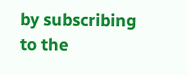by subscribing to the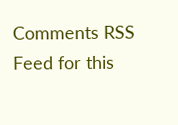Comments RSS Feed for this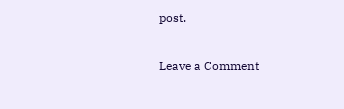post.

Leave a Comment